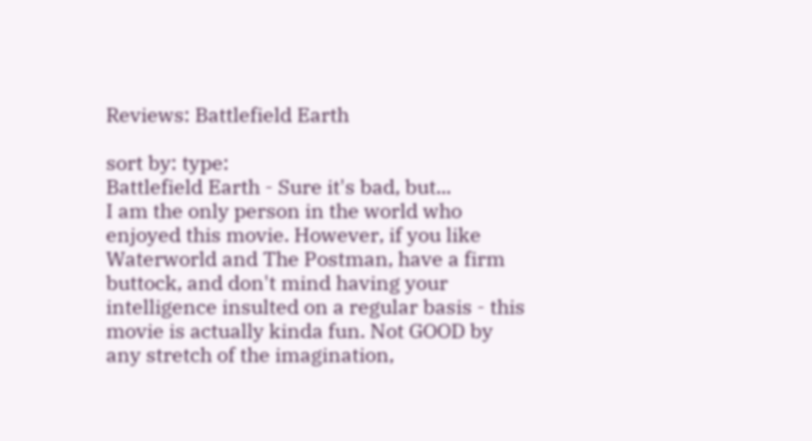Reviews: Battlefield Earth

sort by: type:
Battlefield Earth - Sure it's bad, but...
I am the only person in the world who enjoyed this movie. However, if you like Waterworld and The Postman, have a firm buttock, and don't mind having your intelligence insulted on a regular basis - this movie is actually kinda fun. Not GOOD by any stretch of the imagination,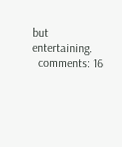but entertaining.
  comments: 16